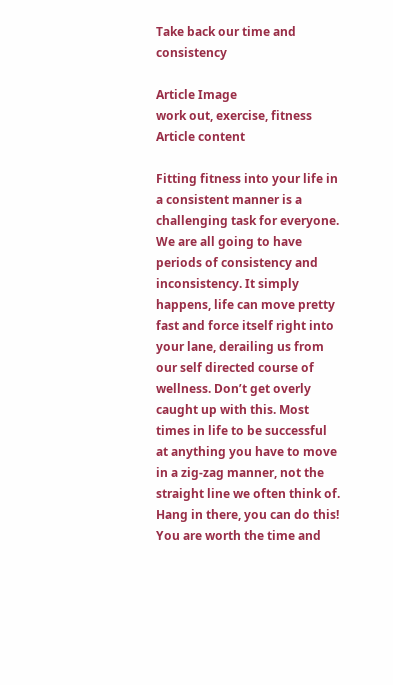Take back our time and consistency

Article Image
work out, exercise, fitness
Article content

Fitting fitness into your life in a consistent manner is a challenging task for everyone. We are all going to have periods of consistency and inconsistency. It simply happens, life can move pretty fast and force itself right into your lane, derailing us from our self directed course of wellness. Don’t get overly caught up with this. Most times in life to be successful at anything you have to move in a zig-zag manner, not the straight line we often think of. Hang in there, you can do this! You are worth the time and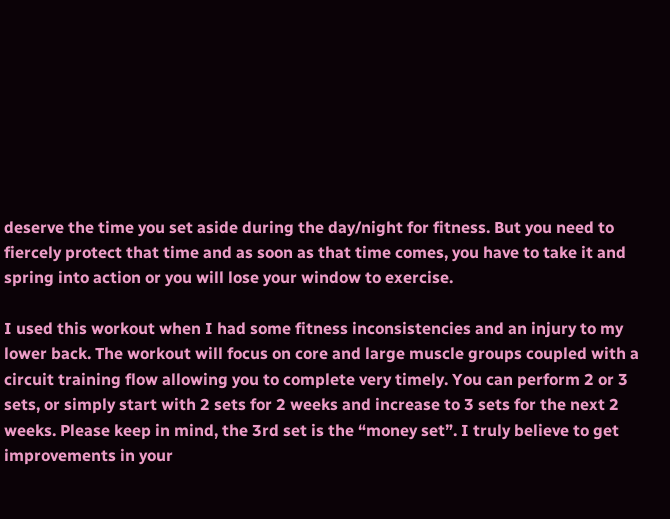deserve the time you set aside during the day/night for fitness. But you need to fiercely protect that time and as soon as that time comes, you have to take it and spring into action or you will lose your window to exercise.

I used this workout when I had some fitness inconsistencies and an injury to my lower back. The workout will focus on core and large muscle groups coupled with a circuit training flow allowing you to complete very timely. You can perform 2 or 3 sets, or simply start with 2 sets for 2 weeks and increase to 3 sets for the next 2 weeks. Please keep in mind, the 3rd set is the “money set”. I truly believe to get improvements in your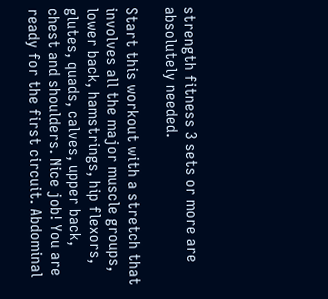strength fitness 3 sets or more are absolutely needed.

Start this workout with a stretch that involves all the major muscle groups, lower back, hamstrings, hip flexors, glutes, quads, calves, upper back, chest and shoulders. Nice job! You are ready for the first circuit. Abdominal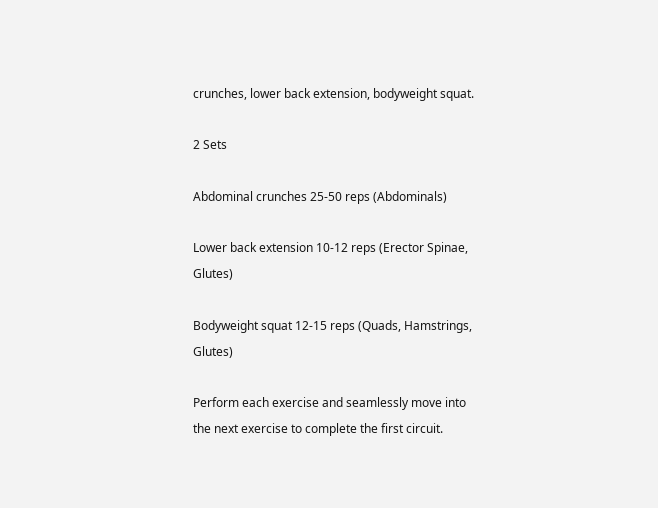crunches, lower back extension, bodyweight squat.

2 Sets

Abdominal crunches 25-50 reps (Abdominals)

Lower back extension 10-12 reps (Erector Spinae, Glutes)

Bodyweight squat 12-15 reps (Quads, Hamstrings, Glutes)

Perform each exercise and seamlessly move into the next exercise to complete the first circuit.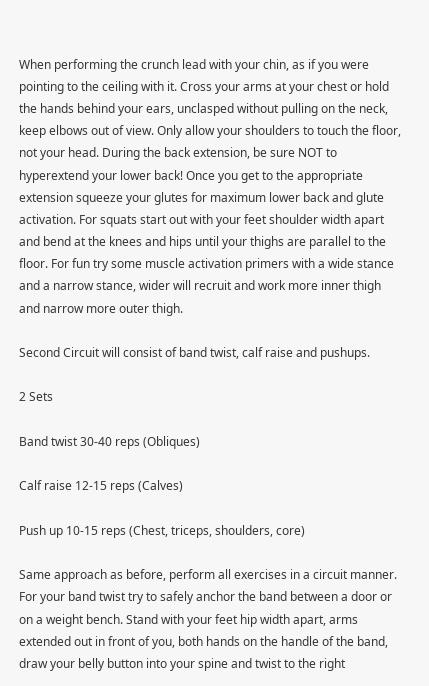When performing the crunch lead with your chin, as if you were pointing to the ceiling with it. Cross your arms at your chest or hold the hands behind your ears, unclasped without pulling on the neck, keep elbows out of view. Only allow your shoulders to touch the floor, not your head. During the back extension, be sure NOT to hyperextend your lower back! Once you get to the appropriate extension squeeze your glutes for maximum lower back and glute activation. For squats start out with your feet shoulder width apart and bend at the knees and hips until your thighs are parallel to the floor. For fun try some muscle activation primers with a wide stance and a narrow stance, wider will recruit and work more inner thigh and narrow more outer thigh.

Second Circuit will consist of band twist, calf raise and pushups.

2 Sets

Band twist 30-40 reps (Obliques)

Calf raise 12-15 reps (Calves)

Push up 10-15 reps (Chest, triceps, shoulders, core)

Same approach as before, perform all exercises in a circuit manner. For your band twist try to safely anchor the band between a door or on a weight bench. Stand with your feet hip width apart, arms extended out in front of you, both hands on the handle of the band, draw your belly button into your spine and twist to the right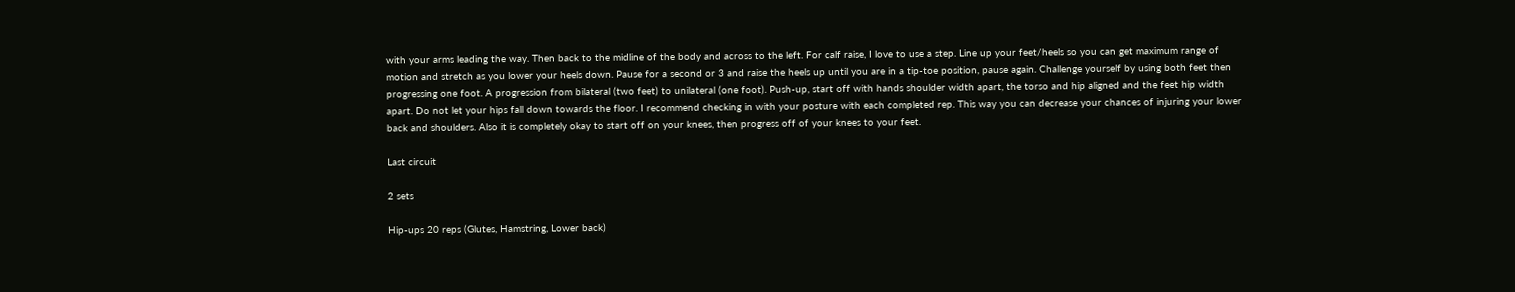with your arms leading the way. Then back to the midline of the body and across to the left. For calf raise, I love to use a step. Line up your feet/heels so you can get maximum range of motion and stretch as you lower your heels down. Pause for a second or 3 and raise the heels up until you are in a tip-toe position, pause again. Challenge yourself by using both feet then progressing one foot. A progression from bilateral (two feet) to unilateral (one foot). Push-up, start off with hands shoulder width apart, the torso and hip aligned and the feet hip width apart. Do not let your hips fall down towards the floor. I recommend checking in with your posture with each completed rep. This way you can decrease your chances of injuring your lower back and shoulders. Also it is completely okay to start off on your knees, then progress off of your knees to your feet.

Last circuit

2 sets

Hip-ups 20 reps (Glutes, Hamstring, Lower back)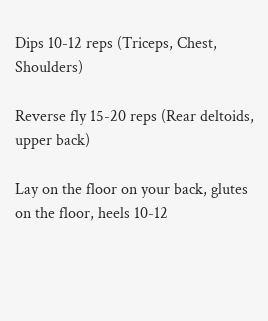Dips 10-12 reps (Triceps, Chest, Shoulders)

Reverse fly 15-20 reps (Rear deltoids, upper back)

Lay on the floor on your back, glutes on the floor, heels 10-12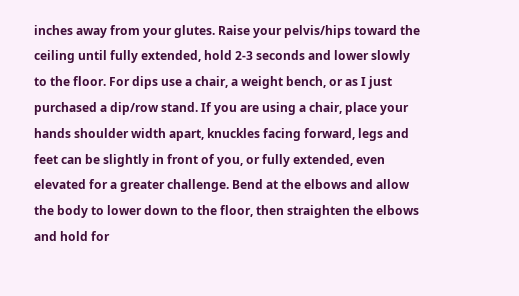inches away from your glutes. Raise your pelvis/hips toward the ceiling until fully extended, hold 2-3 seconds and lower slowly to the floor. For dips use a chair, a weight bench, or as I just purchased a dip/row stand. If you are using a chair, place your hands shoulder width apart, knuckles facing forward, legs and feet can be slightly in front of you, or fully extended, even elevated for a greater challenge. Bend at the elbows and allow the body to lower down to the floor, then straighten the elbows and hold for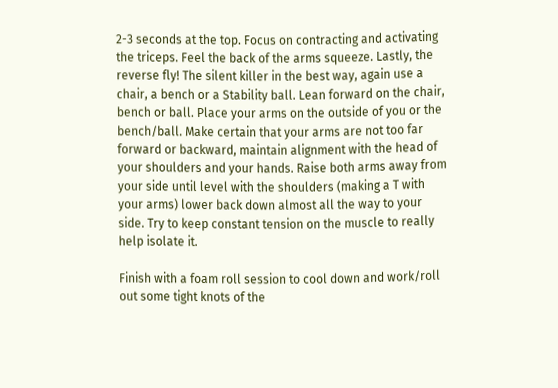2-3 seconds at the top. Focus on contracting and activating the triceps. Feel the back of the arms squeeze. Lastly, the reverse fly! The silent killer in the best way, again use a chair, a bench or a Stability ball. Lean forward on the chair, bench or ball. Place your arms on the outside of you or the bench/ball. Make certain that your arms are not too far forward or backward, maintain alignment with the head of your shoulders and your hands. Raise both arms away from your side until level with the shoulders (making a T with your arms) lower back down almost all the way to your side. Try to keep constant tension on the muscle to really help isolate it.

Finish with a foam roll session to cool down and work/roll out some tight knots of the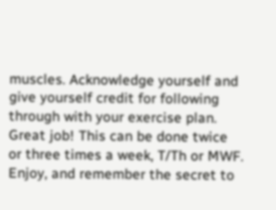muscles. Acknowledge yourself and give yourself credit for following through with your exercise plan. Great job! This can be done twice or three times a week, T/Th or MWF. Enjoy, and remember the secret to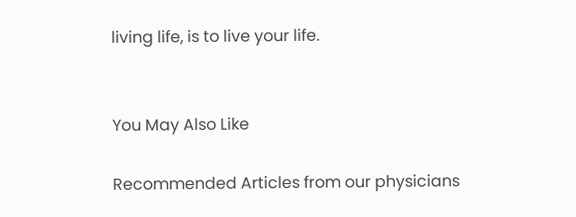living life, is to live your life.


You May Also Like

Recommended Articles from our physicians